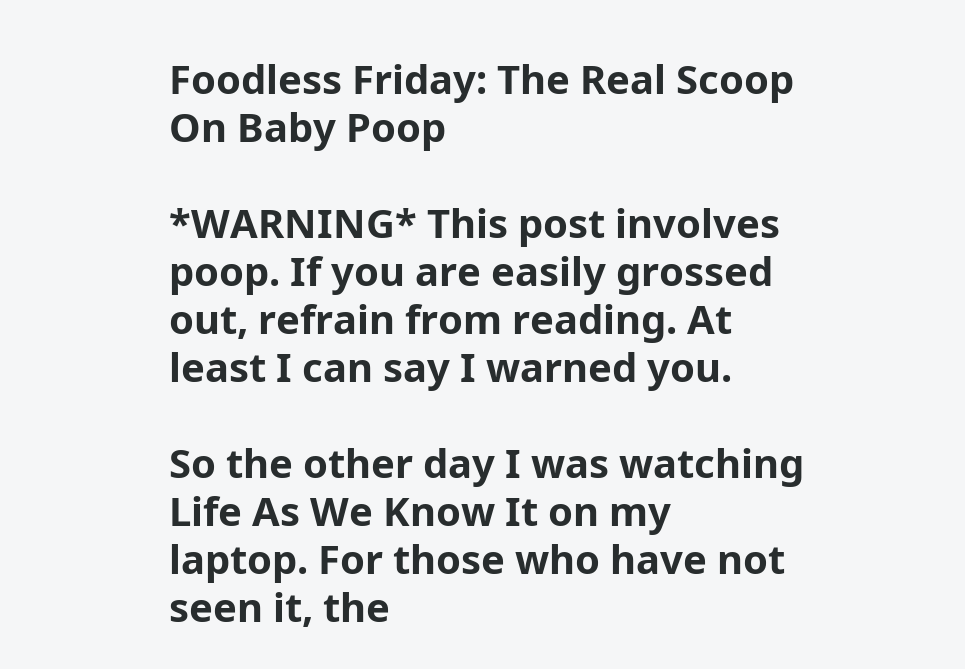Foodless Friday: The Real Scoop On Baby Poop

*WARNING* This post involves poop. If you are easily grossed out, refrain from reading. At least I can say I warned you.

So the other day I was watching Life As We Know It on my laptop. For those who have not seen it, the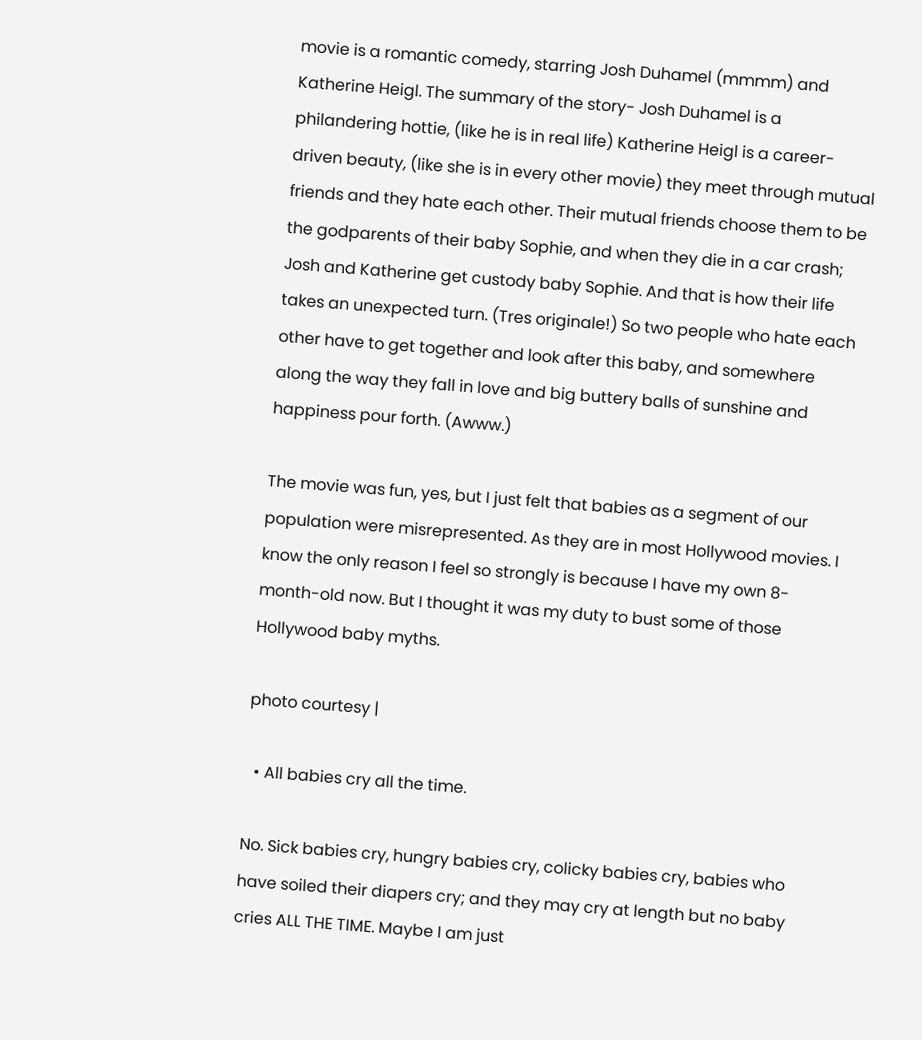movie is a romantic comedy, starring Josh Duhamel (mmmm) and Katherine Heigl. The summary of the story- Josh Duhamel is a philandering hottie, (like he is in real life) Katherine Heigl is a career-driven beauty, (like she is in every other movie) they meet through mutual friends and they hate each other. Their mutual friends choose them to be the godparents of their baby Sophie, and when they die in a car crash; Josh and Katherine get custody baby Sophie. And that is how their life takes an unexpected turn. (Tres originale!) So two people who hate each other have to get together and look after this baby, and somewhere along the way they fall in love and big buttery balls of sunshine and happiness pour forth. (Awww.)

The movie was fun, yes, but I just felt that babies as a segment of our population were misrepresented. As they are in most Hollywood movies. I know the only reason I feel so strongly is because I have my own 8-month-old now. But I thought it was my duty to bust some of those Hollywood baby myths.

photo courtesy |

  • All babies cry all the time.

No. Sick babies cry, hungry babies cry, colicky babies cry, babies who have soiled their diapers cry; and they may cry at length but no baby cries ALL THE TIME. Maybe I am just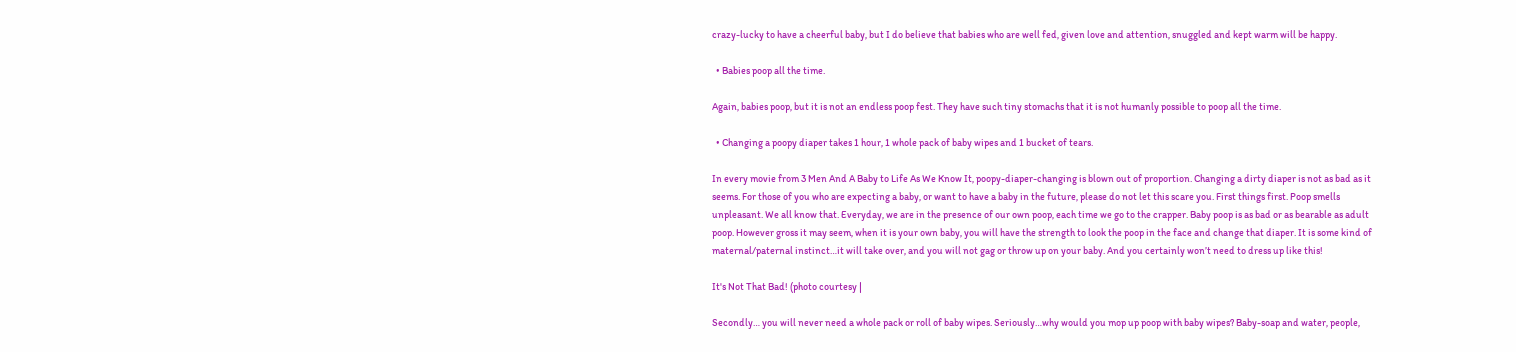crazy-lucky to have a cheerful baby, but I do believe that babies who are well fed, given love and attention, snuggled and kept warm will be happy.

  • Babies poop all the time.

Again, babies poop, but it is not an endless poop fest. They have such tiny stomachs that it is not humanly possible to poop all the time.

  • Changing a poopy diaper takes 1 hour, 1 whole pack of baby wipes and 1 bucket of tears.

In every movie from 3 Men And A Baby to Life As We Know It, poopy-diaper-changing is blown out of proportion. Changing a dirty diaper is not as bad as it seems. For those of you who are expecting a baby, or want to have a baby in the future, please do not let this scare you. First things first. Poop smells unpleasant. We all know that. Everyday, we are in the presence of our own poop, each time we go to the crapper. Baby poop is as bad or as bearable as adult poop. However gross it may seem, when it is your own baby, you will have the strength to look the poop in the face and change that diaper. It is some kind of maternal/paternal instinct…it will take over, and you will not gag or throw up on your baby. And you certainly won’t need to dress up like this!

It's Not That Bad! (photo courtesy |

Secondly… you will never need a whole pack or roll of baby wipes. Seriously…why would you mop up poop with baby wipes? Baby-soap and water, people,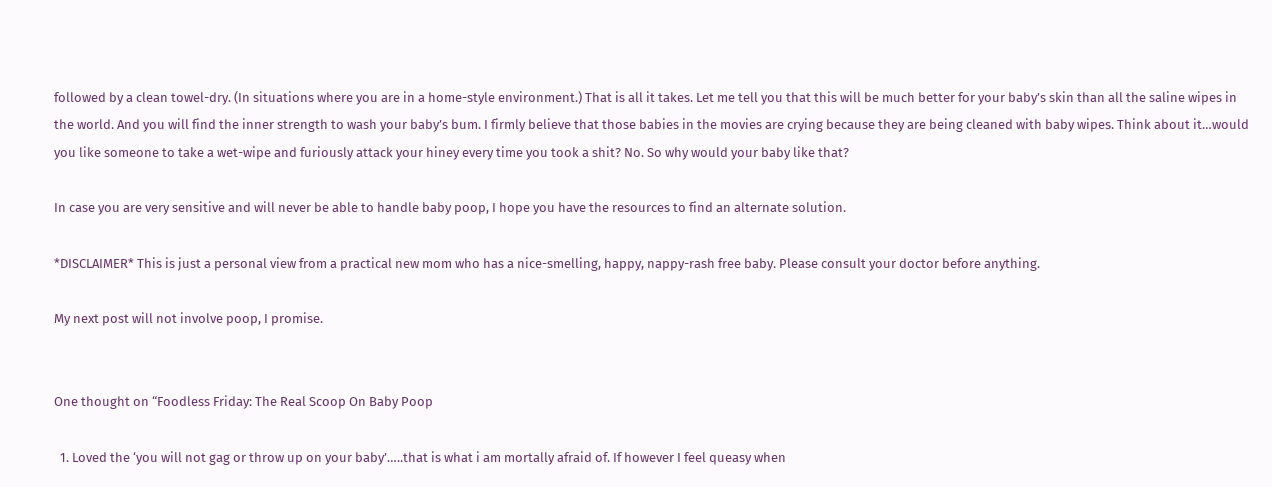followed by a clean towel-dry. (In situations where you are in a home-style environment.) That is all it takes. Let me tell you that this will be much better for your baby’s skin than all the saline wipes in the world. And you will find the inner strength to wash your baby’s bum. I firmly believe that those babies in the movies are crying because they are being cleaned with baby wipes. Think about it…would you like someone to take a wet-wipe and furiously attack your hiney every time you took a shit? No. So why would your baby like that?

In case you are very sensitive and will never be able to handle baby poop, I hope you have the resources to find an alternate solution.

*DISCLAIMER* This is just a personal view from a practical new mom who has a nice-smelling, happy, nappy-rash free baby. Please consult your doctor before anything.

My next post will not involve poop, I promise.


One thought on “Foodless Friday: The Real Scoop On Baby Poop

  1. Loved the ‘you will not gag or throw up on your baby’…..that is what i am mortally afraid of. If however I feel queasy when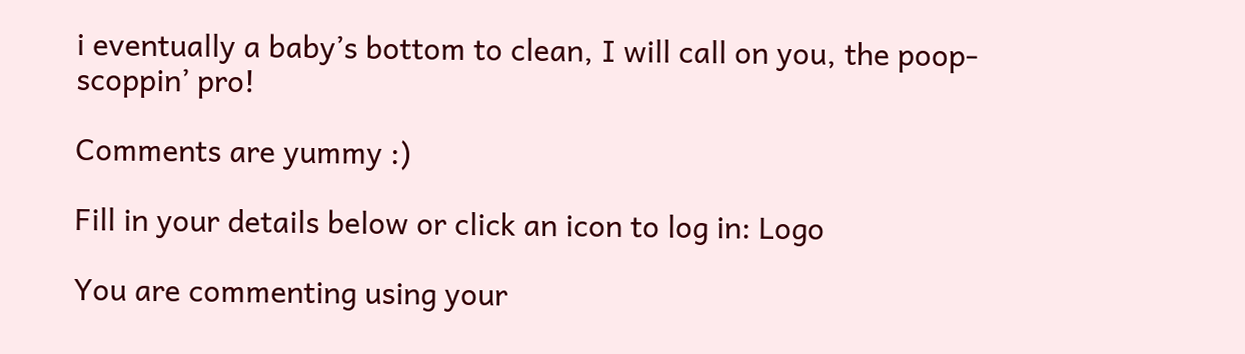i eventually a baby’s bottom to clean, I will call on you, the poop-scoppin’ pro!

Comments are yummy :)

Fill in your details below or click an icon to log in: Logo

You are commenting using your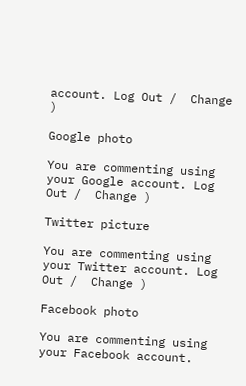account. Log Out /  Change )

Google photo

You are commenting using your Google account. Log Out /  Change )

Twitter picture

You are commenting using your Twitter account. Log Out /  Change )

Facebook photo

You are commenting using your Facebook account.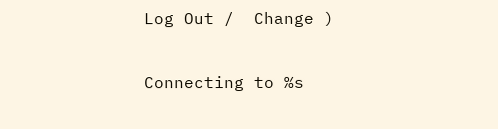Log Out /  Change )

Connecting to %s